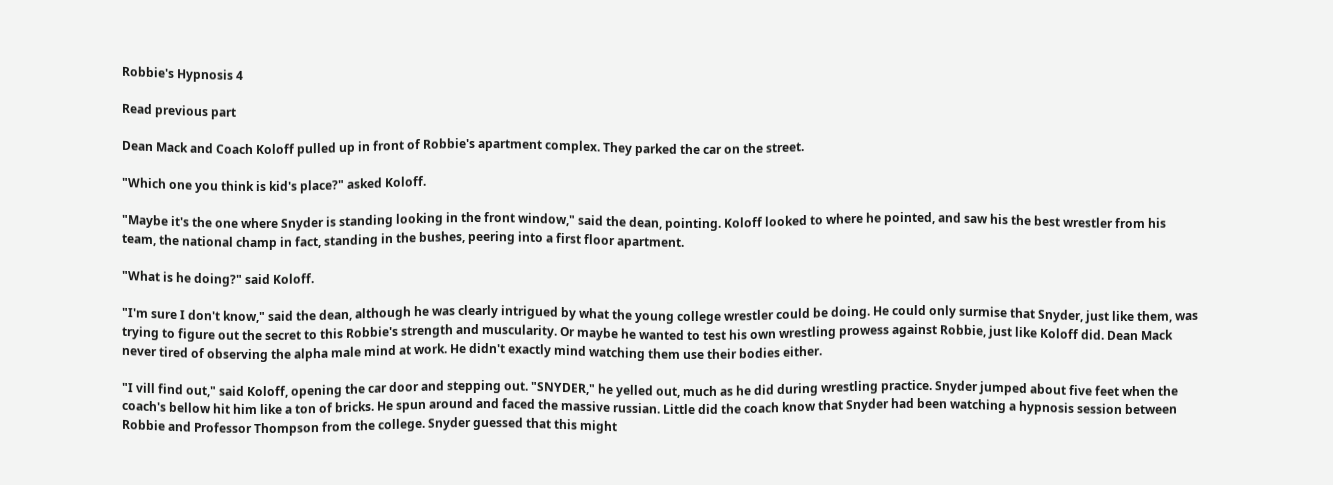Robbie's Hypnosis 4

Read previous part

Dean Mack and Coach Koloff pulled up in front of Robbie's apartment complex. They parked the car on the street.

"Which one you think is kid's place?" asked Koloff.

"Maybe it's the one where Snyder is standing looking in the front window," said the dean, pointing. Koloff looked to where he pointed, and saw his the best wrestler from his team, the national champ in fact, standing in the bushes, peering into a first floor apartment.

"What is he doing?" said Koloff.

"I'm sure I don't know," said the dean, although he was clearly intrigued by what the young college wrestler could be doing. He could only surmise that Snyder, just like them, was trying to figure out the secret to this Robbie's strength and muscularity. Or maybe he wanted to test his own wrestling prowess against Robbie, just like Koloff did. Dean Mack never tired of observing the alpha male mind at work. He didn't exactly mind watching them use their bodies either.

"I vill find out," said Koloff, opening the car door and stepping out. "SNYDER," he yelled out, much as he did during wrestling practice. Snyder jumped about five feet when the coach's bellow hit him like a ton of bricks. He spun around and faced the massive russian. Little did the coach know that Snyder had been watching a hypnosis session between Robbie and Professor Thompson from the college. Snyder guessed that this might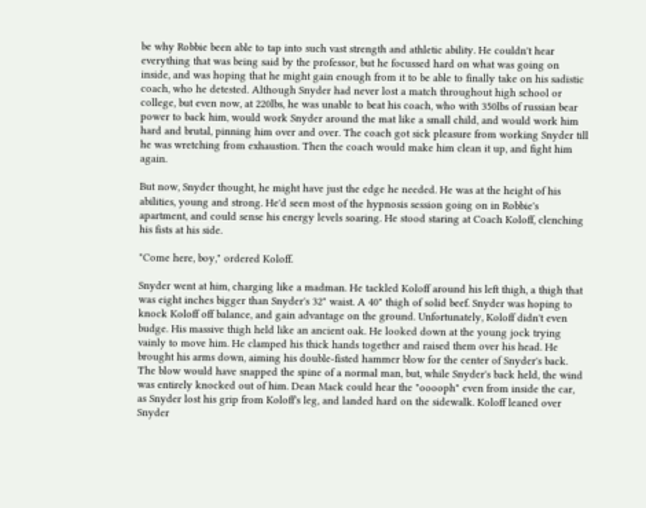be why Robbie been able to tap into such vast strength and athletic ability. He couldn't hear everything that was being said by the professor, but he focussed hard on what was going on inside, and was hoping that he might gain enough from it to be able to finally take on his sadistic coach, who he detested. Although Snyder had never lost a match throughout high school or college, but even now, at 220lbs, he was unable to beat his coach, who with 350lbs of russian bear power to back him, would work Snyder around the mat like a small child, and would work him hard and brutal, pinning him over and over. The coach got sick pleasure from working Snyder till he was wretching from exhaustion. Then the coach would make him clean it up, and fight him again.

But now, Snyder thought, he might have just the edge he needed. He was at the height of his abilities, young and strong. He'd seen most of the hypnosis session going on in Robbie's apartment, and could sense his energy levels soaring. He stood staring at Coach Koloff, clenching his fists at his side.

"Come here, boy," ordered Koloff.

Snyder went at him, charging like a madman. He tackled Koloff around his left thigh, a thigh that was eight inches bigger than Snyder's 32" waist. A 40" thigh of solid beef. Snyder was hoping to knock Koloff off balance, and gain advantage on the ground. Unfortunately, Koloff didn't even budge. His massive thigh held like an ancient oak. He looked down at the young jock trying vainly to move him. He clamped his thick hands together and raised them over his head. He brought his arms down, aiming his double-fisted hammer blow for the center of Snyder's back. The blow would have snapped the spine of a normal man, but, while Snyder's back held, the wind was entirely knocked out of him. Dean Mack could hear the "ooooph" even from inside the car, as Snyder lost his grip from Koloff's leg, and landed hard on the sidewalk. Koloff leaned over Snyder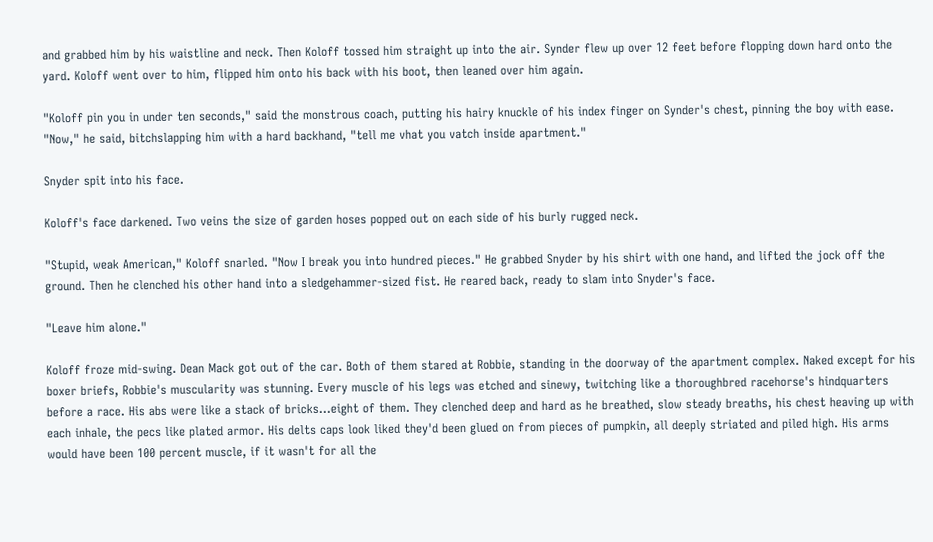and grabbed him by his waistline and neck. Then Koloff tossed him straight up into the air. Synder flew up over 12 feet before flopping down hard onto the yard. Koloff went over to him, flipped him onto his back with his boot, then leaned over him again.

"Koloff pin you in under ten seconds," said the monstrous coach, putting his hairy knuckle of his index finger on Synder's chest, pinning the boy with ease. "Now," he said, bitchslapping him with a hard backhand, "tell me vhat you vatch inside apartment."

Snyder spit into his face.

Koloff's face darkened. Two veins the size of garden hoses popped out on each side of his burly rugged neck.

"Stupid, weak American," Koloff snarled. "Now I break you into hundred pieces." He grabbed Snyder by his shirt with one hand, and lifted the jock off the ground. Then he clenched his other hand into a sledgehammer-sized fist. He reared back, ready to slam into Snyder's face.

"Leave him alone."

Koloff froze mid-swing. Dean Mack got out of the car. Both of them stared at Robbie, standing in the doorway of the apartment complex. Naked except for his boxer briefs, Robbie's muscularity was stunning. Every muscle of his legs was etched and sinewy, twitching like a thoroughbred racehorse's hindquarters before a race. His abs were like a stack of bricks...eight of them. They clenched deep and hard as he breathed, slow steady breaths, his chest heaving up with each inhale, the pecs like plated armor. His delts caps look liked they'd been glued on from pieces of pumpkin, all deeply striated and piled high. His arms would have been 100 percent muscle, if it wasn't for all the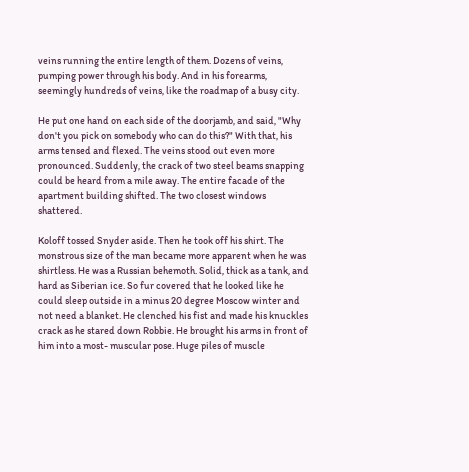veins running the entire length of them. Dozens of veins, pumping power through his body. And in his forearms, seemingly hundreds of veins, like the roadmap of a busy city.

He put one hand on each side of the doorjamb, and said, "Why don't you pick on somebody who can do this?" With that, his arms tensed and flexed. The veins stood out even more pronounced. Suddenly, the crack of two steel beams snapping could be heard from a mile away. The entire facade of the apartment building shifted. The two closest windows shattered.

Koloff tossed Snyder aside. Then he took off his shirt. The monstrous size of the man became more apparent when he was shirtless. He was a Russian behemoth. Solid, thick as a tank, and hard as Siberian ice. So fur covered that he looked like he could sleep outside in a minus 20 degree Moscow winter and not need a blanket. He clenched his fist and made his knuckles crack as he stared down Robbie. He brought his arms in front of him into a most- muscular pose. Huge piles of muscle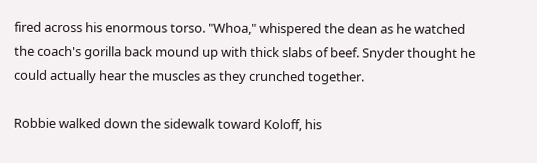fired across his enormous torso. "Whoa," whispered the dean as he watched the coach's gorilla back mound up with thick slabs of beef. Snyder thought he could actually hear the muscles as they crunched together.

Robbie walked down the sidewalk toward Koloff, his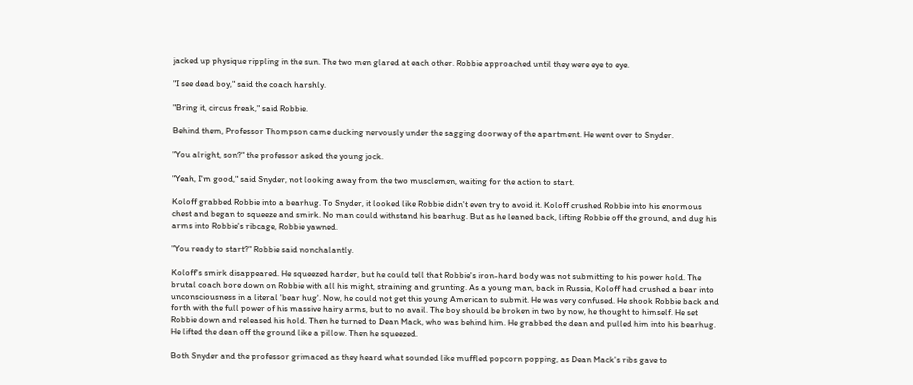jacked up physique rippling in the sun. The two men glared at each other. Robbie approached until they were eye to eye.

"I see dead boy," said the coach harshly.

"Bring it, circus freak," said Robbie.

Behind them, Professor Thompson came ducking nervously under the sagging doorway of the apartment. He went over to Snyder.

"You alright, son?" the professor asked the young jock.

"Yeah, I'm good," said Snyder, not looking away from the two musclemen, waiting for the action to start.

Koloff grabbed Robbie into a bearhug. To Snyder, it looked like Robbie didn't even try to avoid it. Koloff crushed Robbie into his enormous chest and began to squeeze and smirk. No man could withstand his bearhug. But as he leaned back, lifting Robbie off the ground, and dug his arms into Robbie's ribcage, Robbie yawned.

"You ready to start?" Robbie said nonchalantly.

Koloff's smirk disappeared. He squeezed harder, but he could tell that Robbie's iron-hard body was not submitting to his power hold. The brutal coach bore down on Robbie with all his might, straining and grunting. As a young man, back in Russia, Koloff had crushed a bear into unconsciousness in a literal 'bear hug'. Now, he could not get this young American to submit. He was very confused. He shook Robbie back and forth with the full power of his massive hairy arms, but to no avail. The boy should be broken in two by now, he thought to himself. He set Robbie down and released his hold. Then he turned to Dean Mack, who was behind him. He grabbed the dean and pulled him into his bearhug. He lifted the dean off the ground like a pillow. Then he squeezed.

Both Snyder and the professor grimaced as they heard what sounded like muffled popcorn popping, as Dean Mack's ribs gave to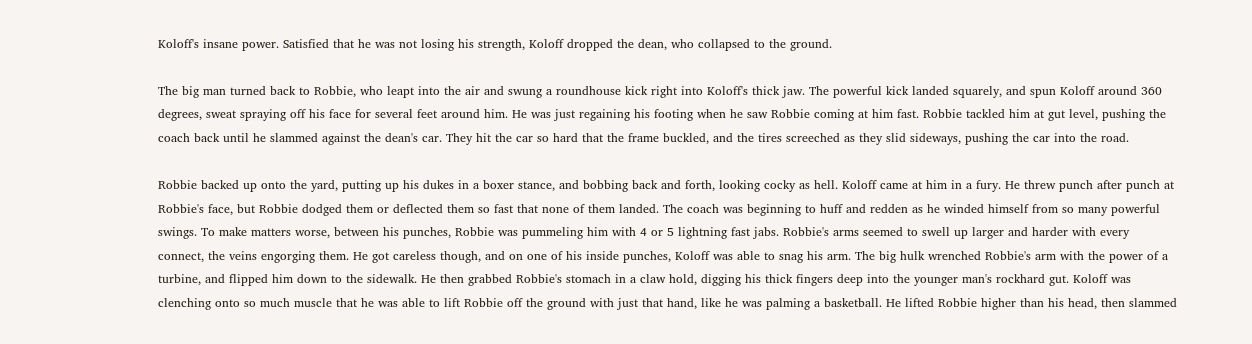Koloff's insane power. Satisfied that he was not losing his strength, Koloff dropped the dean, who collapsed to the ground.

The big man turned back to Robbie, who leapt into the air and swung a roundhouse kick right into Koloff's thick jaw. The powerful kick landed squarely, and spun Koloff around 360 degrees, sweat spraying off his face for several feet around him. He was just regaining his footing when he saw Robbie coming at him fast. Robbie tackled him at gut level, pushing the coach back until he slammed against the dean's car. They hit the car so hard that the frame buckled, and the tires screeched as they slid sideways, pushing the car into the road.

Robbie backed up onto the yard, putting up his dukes in a boxer stance, and bobbing back and forth, looking cocky as hell. Koloff came at him in a fury. He threw punch after punch at Robbie's face, but Robbie dodged them or deflected them so fast that none of them landed. The coach was beginning to huff and redden as he winded himself from so many powerful swings. To make matters worse, between his punches, Robbie was pummeling him with 4 or 5 lightning fast jabs. Robbie's arms seemed to swell up larger and harder with every connect, the veins engorging them. He got careless though, and on one of his inside punches, Koloff was able to snag his arm. The big hulk wrenched Robbie's arm with the power of a turbine, and flipped him down to the sidewalk. He then grabbed Robbie's stomach in a claw hold, digging his thick fingers deep into the younger man's rockhard gut. Koloff was clenching onto so much muscle that he was able to lift Robbie off the ground with just that hand, like he was palming a basketball. He lifted Robbie higher than his head, then slammed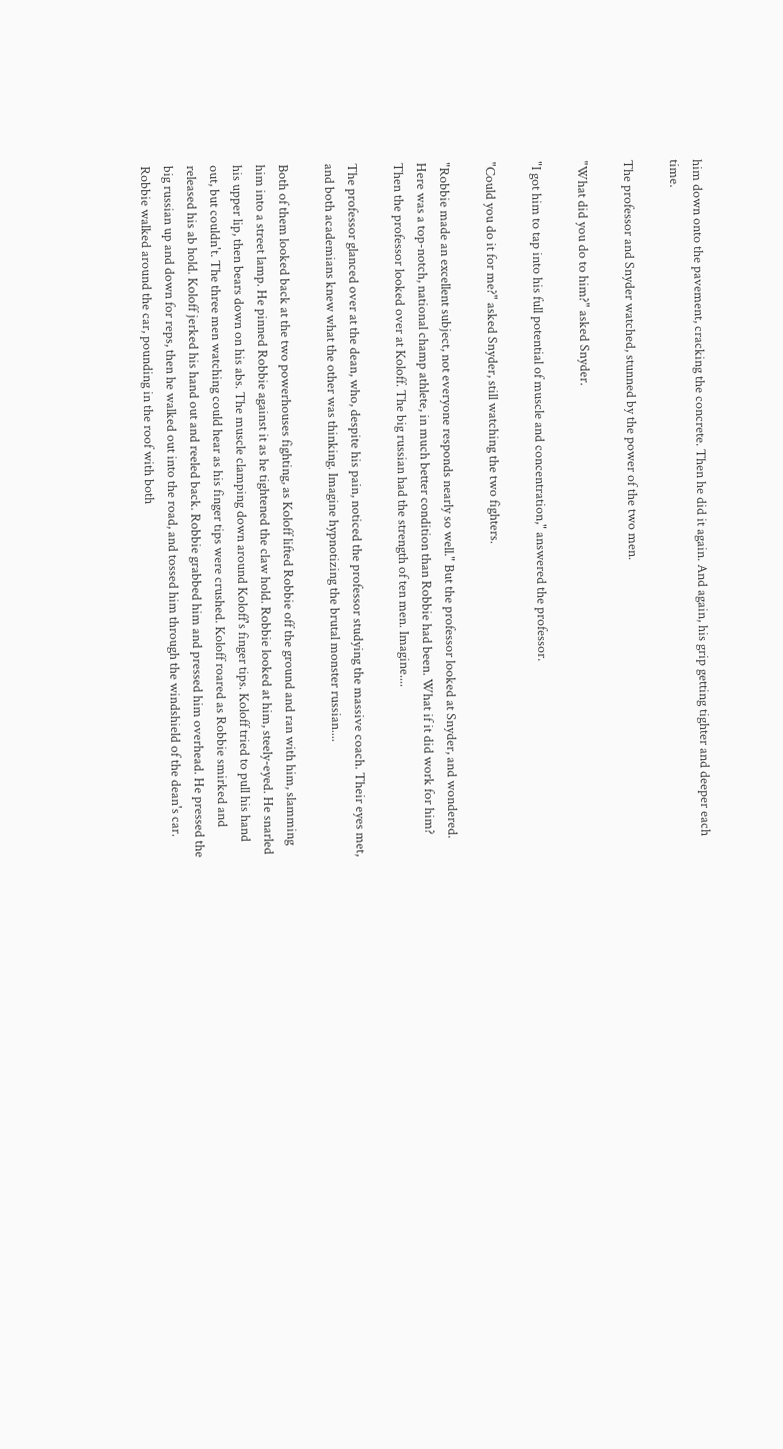him down onto the pavement, cracking the concrete. Then he did it again. And again, his grip getting tighter and deeper each time.

The professor and Snyder watched, stunned by the power of the two men.

"What did you do to him?" asked Snyder.

"I got him to tap into his full potential of muscle and concentration," answered the professor.

"Could you do it for me?" asked Snyder, still watching the two fighters.

"Robbie made an excellent subject, not everyone responds nearly so well." But the professor looked at Snyder, and wondered. Here was a top-notch, national champ athlete, in much better condition than Robbie had been. What if it did work for him? Then the professor looked over at Koloff. The big russian had the strength of ten men. Imagine....

The professor glanced over at the dean, who, despite his pain, noticed the professor studying the massive coach. Their eyes met, and both academians knew what the other was thinking. Imagine hypnotizing the brutal monster russian....

Both of them looked back at the two powerhouses fighting, as Koloff lifted Robbie off the ground and ran with him, slamming him into a street lamp. He pinned Robbie against it as he tightened the claw hold. Robbie looked at him, steely-eyed. He snarled his upper lip, then bears down on his abs. The muscle clamping down around Koloff's finger tips. Koloff tried to pull his hand out, but couldn't. The three men watching could hear as his finger tips were crushed. Koloff roared as Robbie smirked and released his ab hold. Koloff jerked his hand out and reeled back. Robbie grabbed him and pressed him overhead. He pressed the big russian up and down for reps, then he walked out into the road, and tossed him through the windshield of the dean's car. Robbie walked around the car, pounding in the roof with both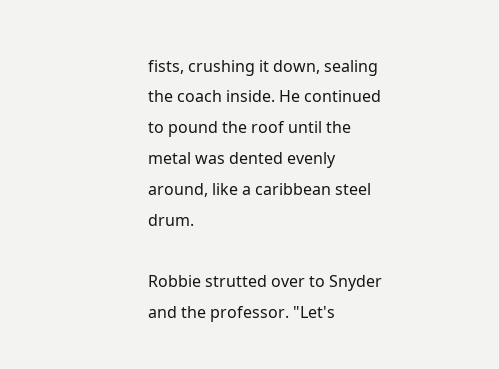fists, crushing it down, sealing the coach inside. He continued to pound the roof until the metal was dented evenly around, like a caribbean steel drum.

Robbie strutted over to Snyder and the professor. "Let's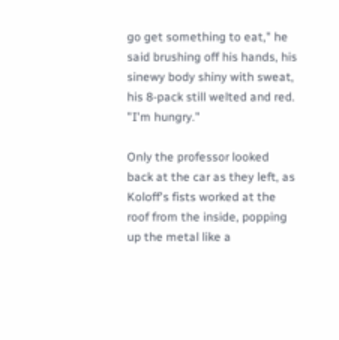go get something to eat," he said brushing off his hands, his sinewy body shiny with sweat, his 8-pack still welted and red. "I'm hungry."

Only the professor looked back at the car as they left, as Koloff's fists worked at the roof from the inside, popping up the metal like a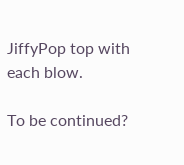JiffyPop top with each blow.

To be continued?